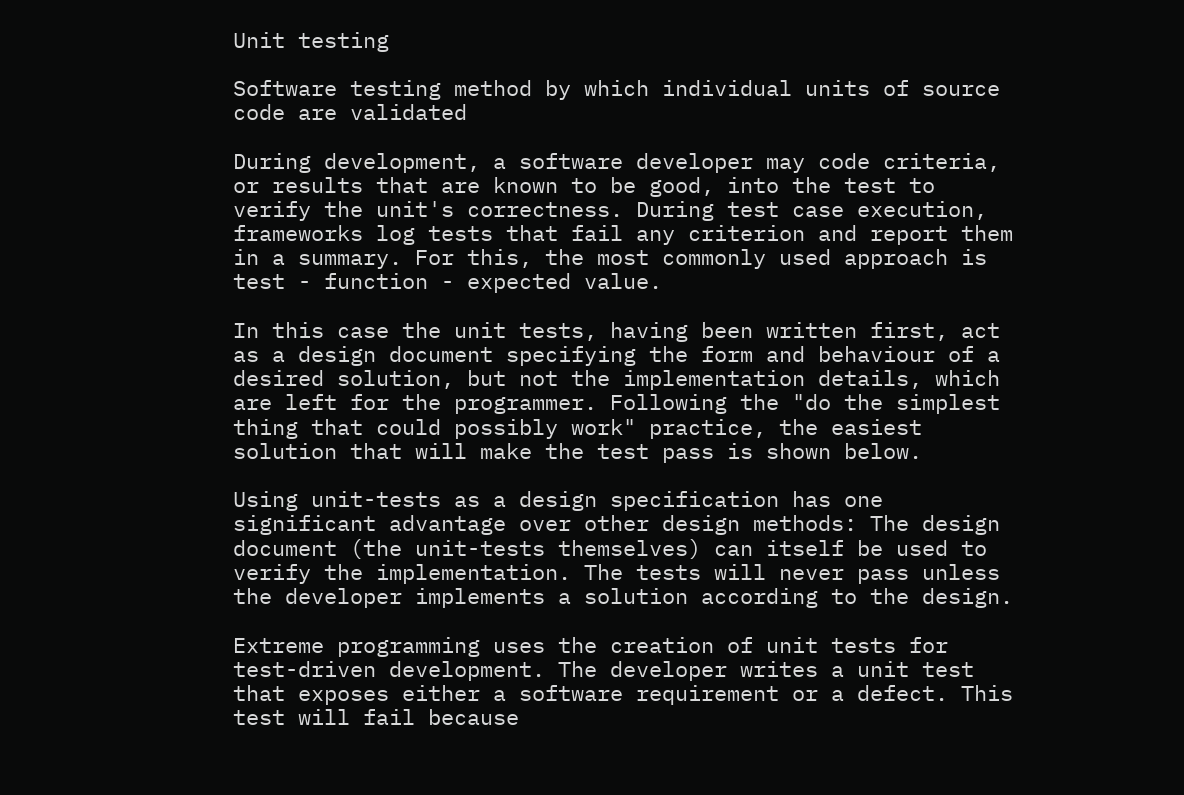Unit testing

Software testing method by which individual units of source code are validated

During development, a software developer may code criteria, or results that are known to be good, into the test to verify the unit's correctness. During test case execution, frameworks log tests that fail any criterion and report them in a summary. For this, the most commonly used approach is test - function - expected value.

In this case the unit tests, having been written first, act as a design document specifying the form and behaviour of a desired solution, but not the implementation details, which are left for the programmer. Following the "do the simplest thing that could possibly work" practice, the easiest solution that will make the test pass is shown below.

Using unit-tests as a design specification has one significant advantage over other design methods: The design document (the unit-tests themselves) can itself be used to verify the implementation. The tests will never pass unless the developer implements a solution according to the design.

Extreme programming uses the creation of unit tests for test-driven development. The developer writes a unit test that exposes either a software requirement or a defect. This test will fail because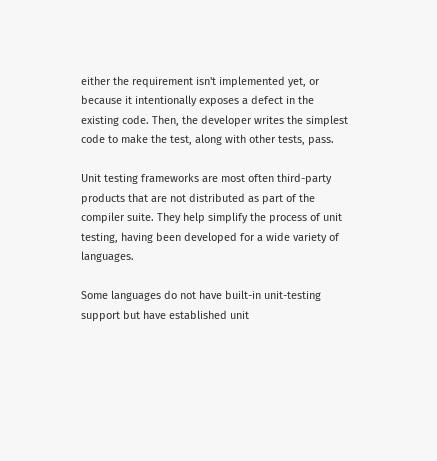either the requirement isn't implemented yet, or because it intentionally exposes a defect in the existing code. Then, the developer writes the simplest code to make the test, along with other tests, pass.

Unit testing frameworks are most often third-party products that are not distributed as part of the compiler suite. They help simplify the process of unit testing, having been developed for a wide variety of languages.

Some languages do not have built-in unit-testing support but have established unit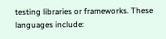testing libraries or frameworks. These languages include: